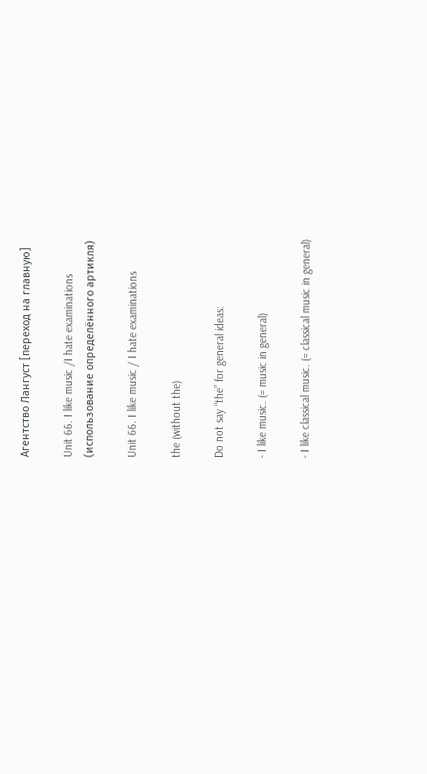Агентство Лангуст [переход на главную]

Unit 66. I like music /I hate examinations
(использование определённого артикля)

Unit 66. I like music / I hate examinations

the (without the)

Do not say “the” for general ideas:

- I like music. (= music in general)

- I like classical music. (= classical music in general)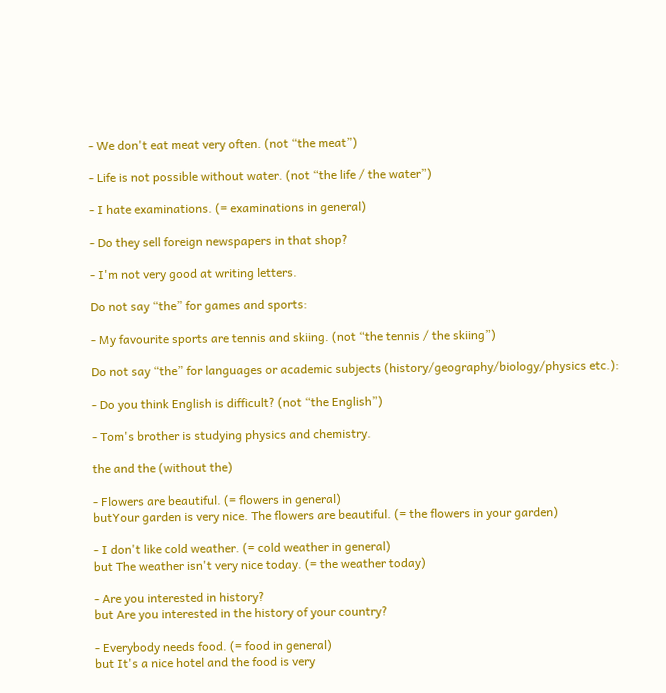- We don't eat meat very often. (not “the meat”)

- Life is not possible without water. (not “the life / the water”)

- I hate examinations. (= examinations in general)

- Do they sell foreign newspapers in that shop?

- I'm not very good at writing letters.

Do not say “the” for games and sports:

- My favourite sports are tennis and skiing. (not “the tennis / the skiing”)

Do not say “the” for languages or academic subjects (history/geography/biology/physics etc.):

- Do you think English is difficult? (not “the English”)

- Tom's brother is studying physics and chemistry.

the and the (without the)

- Flowers are beautiful. (= flowers in general)
butYour garden is very nice. The flowers are beautiful. (= the flowers in your garden)

- I don't like cold weather. (= cold weather in general)
but The weather isn't very nice today. (= the weather today)

- Are you interested in history?
but Are you interested in the history of your country?

- Everybody needs food. (= food in general)
but It's a nice hotel and the food is very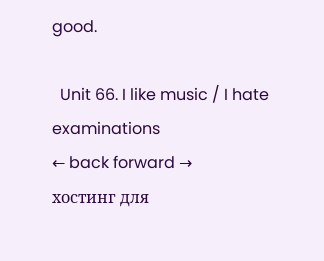good.

  Unit 66. I like music / I hate examinations
← back forward →
хостинг для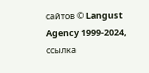сайтов © Langust Agency 1999-2024, ссылка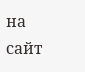на сайт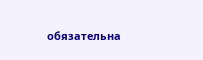обязательна